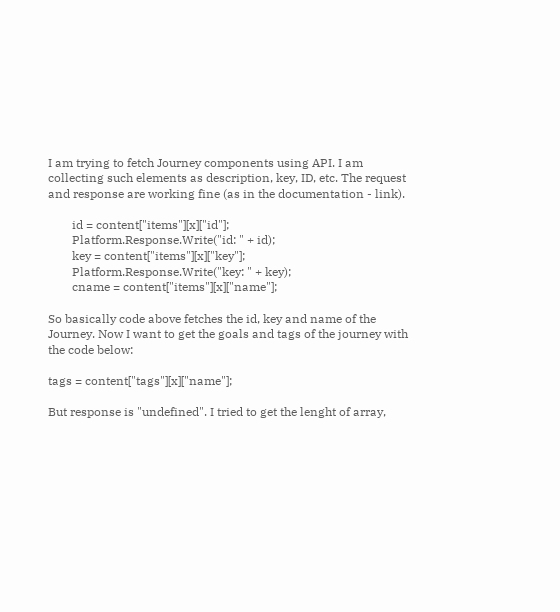I am trying to fetch Journey components using API. I am collecting such elements as description, key, ID, etc. The request and response are working fine (as in the documentation - link).

        id = content["items"][x]["id"];
        Platform.Response.Write("id: " + id);
        key = content["items"][x]["key"];
        Platform.Response.Write("key: " + key);
        cname = content["items"][x]["name"];

So basically code above fetches the id, key and name of the Journey. Now I want to get the goals and tags of the journey with the code below:

tags = content["tags"][x]["name"];

But response is "undefined". I tried to get the lenght of array,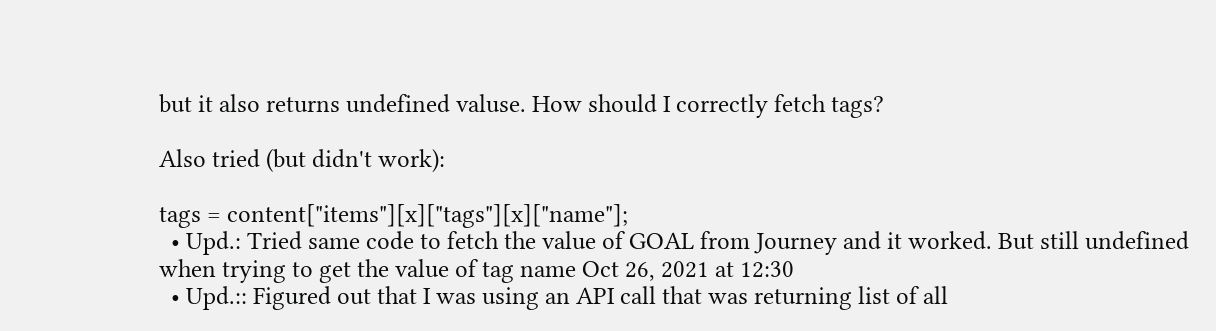but it also returns undefined valuse. How should I correctly fetch tags?

Also tried (but didn't work):

tags = content["items"][x]["tags"][x]["name"];
  • Upd.: Tried same code to fetch the value of GOAL from Journey and it worked. But still undefined when trying to get the value of tag name Oct 26, 2021 at 12:30
  • Upd.:: Figured out that I was using an API call that was returning list of all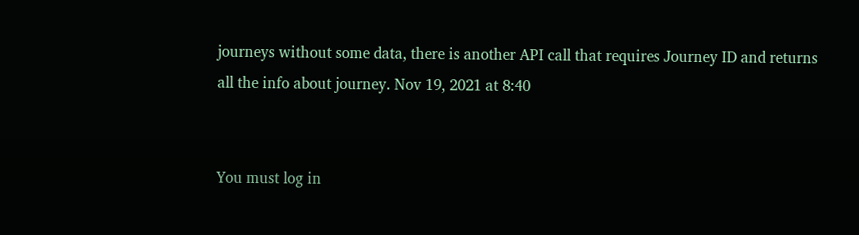journeys without some data, there is another API call that requires Journey ID and returns all the info about journey. Nov 19, 2021 at 8:40


You must log in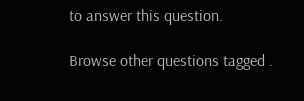to answer this question.

Browse other questions tagged .